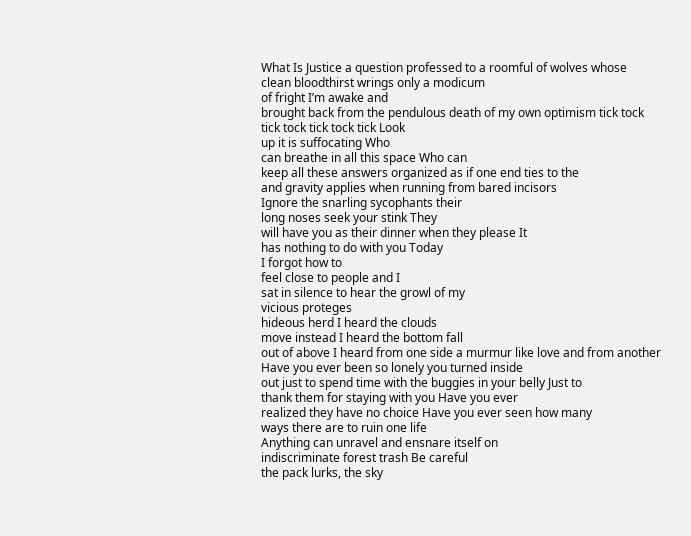What Is Justice a question professed to a roomful of wolves whose
clean bloodthirst wrings only a modicum
of fright I’m awake and
brought back from the pendulous death of my own optimism tick tock
tick tock tick tock tick Look
up it is suffocating Who
can breathe in all this space Who can
keep all these answers organized as if one end ties to the
and gravity applies when running from bared incisors
Ignore the snarling sycophants their
long noses seek your stink They
will have you as their dinner when they please It
has nothing to do with you Today
I forgot how to
feel close to people and I
sat in silence to hear the growl of my
vicious proteges
hideous herd I heard the clouds
move instead I heard the bottom fall
out of above I heard from one side a murmur like love and from another
Have you ever been so lonely you turned inside
out just to spend time with the buggies in your belly Just to
thank them for staying with you Have you ever
realized they have no choice Have you ever seen how many
ways there are to ruin one life
Anything can unravel and ensnare itself on
indiscriminate forest trash Be careful
the pack lurks, the sky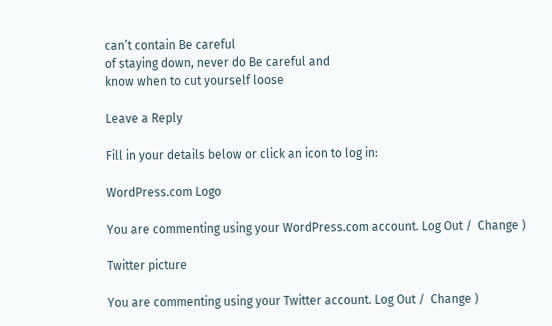can’t contain Be careful
of staying down, never do Be careful and
know when to cut yourself loose

Leave a Reply

Fill in your details below or click an icon to log in:

WordPress.com Logo

You are commenting using your WordPress.com account. Log Out /  Change )

Twitter picture

You are commenting using your Twitter account. Log Out /  Change )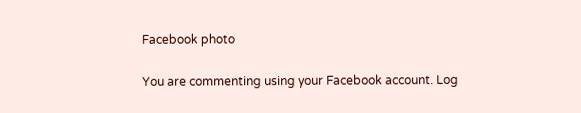Facebook photo

You are commenting using your Facebook account. Log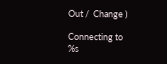Out /  Change )

Connecting to %s